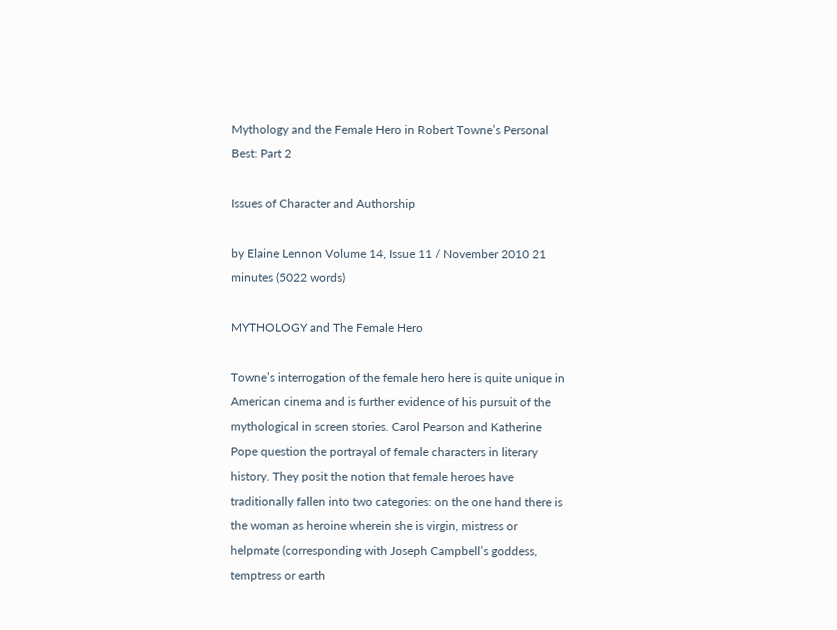Mythology and the Female Hero in Robert Towne’s Personal Best: Part 2

Issues of Character and Authorship

by Elaine Lennon Volume 14, Issue 11 / November 2010 21 minutes (5022 words)

MYTHOLOGY and The Female Hero

Towne’s interrogation of the female hero here is quite unique in American cinema and is further evidence of his pursuit of the mythological in screen stories. Carol Pearson and Katherine Pope question the portrayal of female characters in literary history. They posit the notion that female heroes have traditionally fallen into two categories: on the one hand there is the woman as heroine wherein she is virgin, mistress or helpmate (corresponding with Joseph Campbell’s goddess, temptress or earth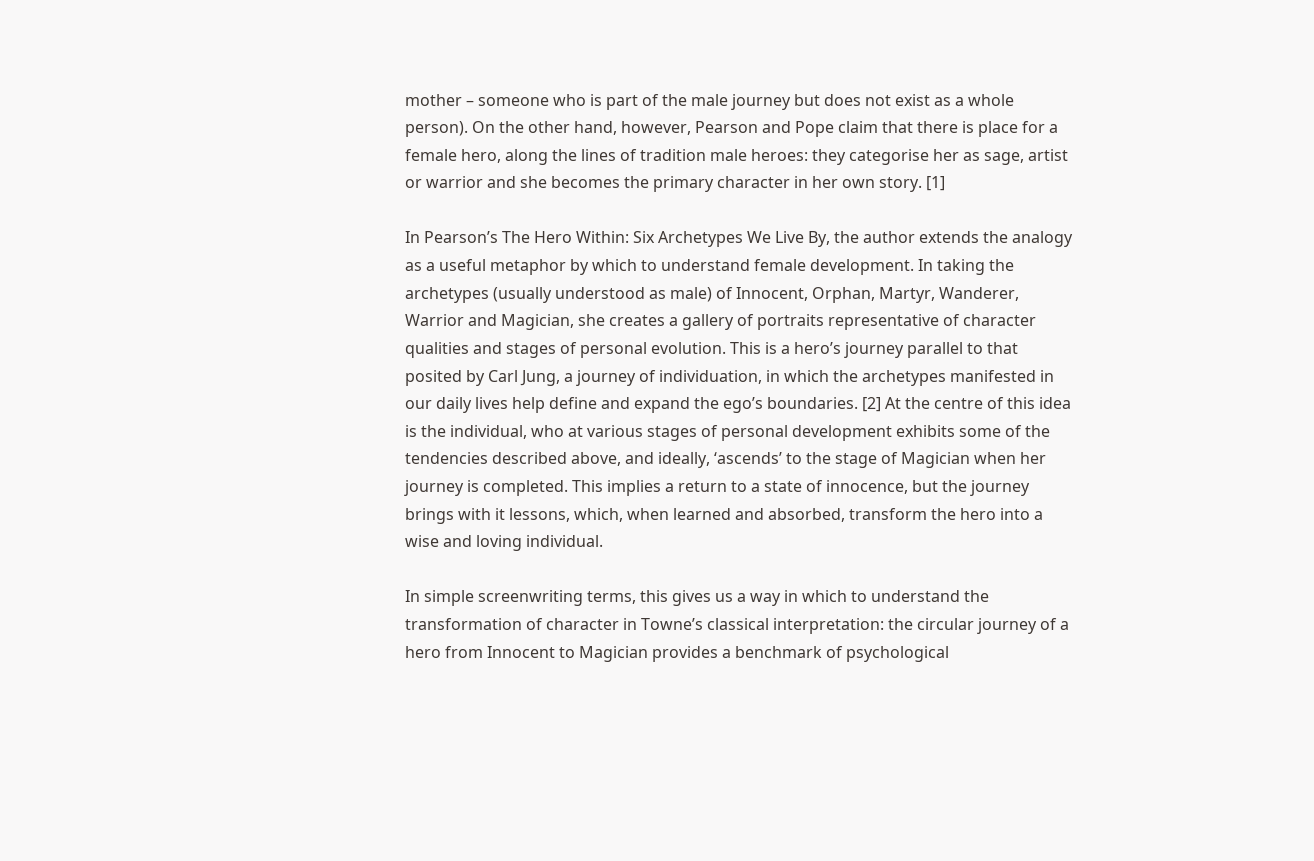mother – someone who is part of the male journey but does not exist as a whole person). On the other hand, however, Pearson and Pope claim that there is place for a female hero, along the lines of tradition male heroes: they categorise her as sage, artist or warrior and she becomes the primary character in her own story. [1]

In Pearson’s The Hero Within: Six Archetypes We Live By, the author extends the analogy as a useful metaphor by which to understand female development. In taking the archetypes (usually understood as male) of Innocent, Orphan, Martyr, Wanderer, Warrior and Magician, she creates a gallery of portraits representative of character qualities and stages of personal evolution. This is a hero’s journey parallel to that posited by Carl Jung, a journey of individuation, in which the archetypes manifested in our daily lives help define and expand the ego’s boundaries. [2] At the centre of this idea is the individual, who at various stages of personal development exhibits some of the tendencies described above, and ideally, ‘ascends’ to the stage of Magician when her journey is completed. This implies a return to a state of innocence, but the journey brings with it lessons, which, when learned and absorbed, transform the hero into a wise and loving individual.

In simple screenwriting terms, this gives us a way in which to understand the transformation of character in Towne’s classical interpretation: the circular journey of a hero from Innocent to Magician provides a benchmark of psychological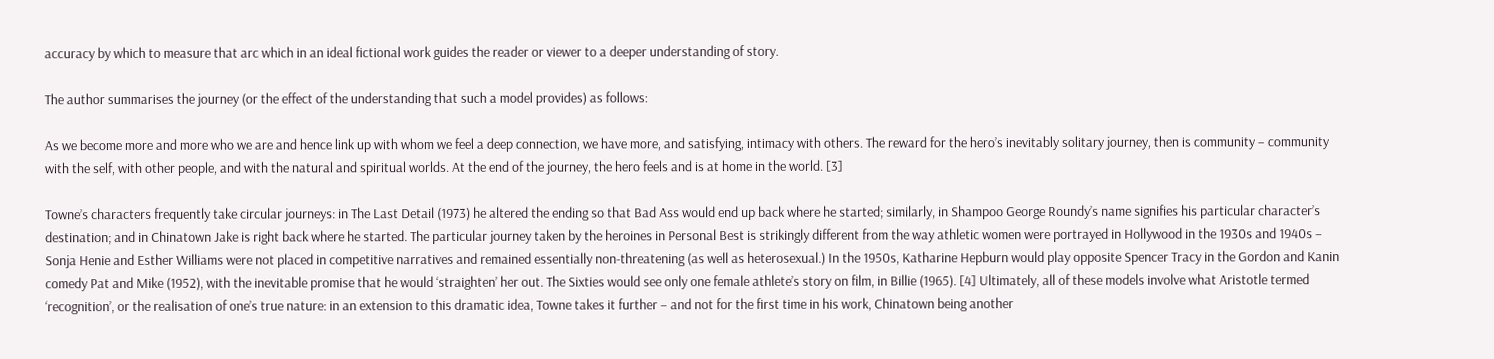accuracy by which to measure that arc which in an ideal fictional work guides the reader or viewer to a deeper understanding of story.

The author summarises the journey (or the effect of the understanding that such a model provides) as follows:

As we become more and more who we are and hence link up with whom we feel a deep connection, we have more, and satisfying, intimacy with others. The reward for the hero’s inevitably solitary journey, then is community – community with the self, with other people, and with the natural and spiritual worlds. At the end of the journey, the hero feels and is at home in the world. [3]

Towne’s characters frequently take circular journeys: in The Last Detail (1973) he altered the ending so that Bad Ass would end up back where he started; similarly, in Shampoo George Roundy’s name signifies his particular character’s destination; and in Chinatown Jake is right back where he started. The particular journey taken by the heroines in Personal Best is strikingly different from the way athletic women were portrayed in Hollywood in the 1930s and 1940s – Sonja Henie and Esther Williams were not placed in competitive narratives and remained essentially non-threatening (as well as heterosexual.) In the 1950s, Katharine Hepburn would play opposite Spencer Tracy in the Gordon and Kanin comedy Pat and Mike (1952), with the inevitable promise that he would ‘straighten’ her out. The Sixties would see only one female athlete’s story on film, in Billie (1965). [4] Ultimately, all of these models involve what Aristotle termed ‘recognition’, or the realisation of one’s true nature: in an extension to this dramatic idea, Towne takes it further – and not for the first time in his work, Chinatown being another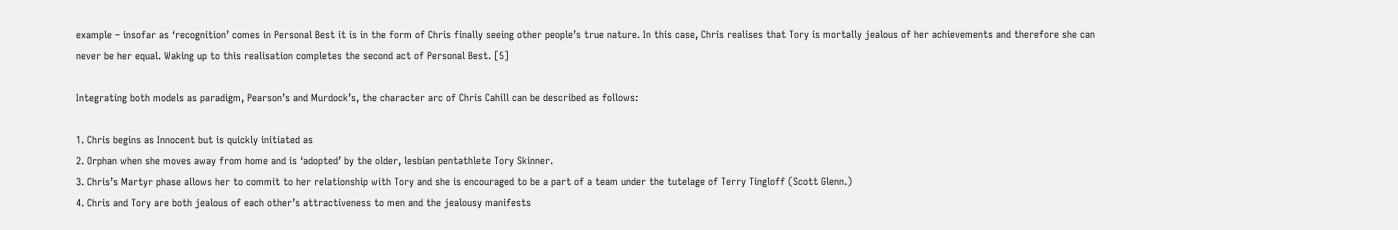example – insofar as ‘recognition’ comes in Personal Best it is in the form of Chris finally seeing other people’s true nature. In this case, Chris realises that Tory is mortally jealous of her achievements and therefore she can never be her equal. Waking up to this realisation completes the second act of Personal Best. [5]

Integrating both models as paradigm, Pearson’s and Murdock’s, the character arc of Chris Cahill can be described as follows:

1. Chris begins as Innocent but is quickly initiated as
2. Orphan when she moves away from home and is ‘adopted’ by the older, lesbian pentathlete Tory Skinner.
3. Chris’s Martyr phase allows her to commit to her relationship with Tory and she is encouraged to be a part of a team under the tutelage of Terry Tingloff (Scott Glenn.)
4. Chris and Tory are both jealous of each other’s attractiveness to men and the jealousy manifests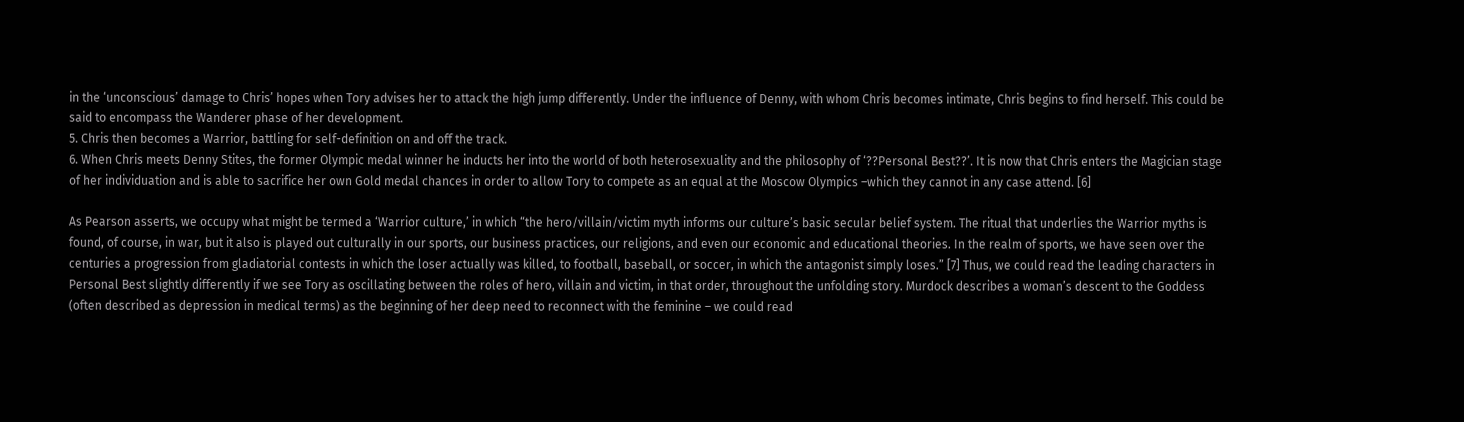in the ‘unconscious’ damage to Chris’ hopes when Tory advises her to attack the high jump differently. Under the influence of Denny, with whom Chris becomes intimate, Chris begins to find herself. This could be said to encompass the Wanderer phase of her development.
5. Chris then becomes a Warrior, battling for self-definition on and off the track.
6. When Chris meets Denny Stites, the former Olympic medal winner he inducts her into the world of both heterosexuality and the philosophy of ‘??Personal Best??’. It is now that Chris enters the Magician stage of her individuation and is able to sacrifice her own Gold medal chances in order to allow Tory to compete as an equal at the Moscow Olympics –which they cannot in any case attend. [6]

As Pearson asserts, we occupy what might be termed a ‘Warrior culture,’ in which “the hero/villain/victim myth informs our culture’s basic secular belief system. The ritual that underlies the Warrior myths is found, of course, in war, but it also is played out culturally in our sports, our business practices, our religions, and even our economic and educational theories. In the realm of sports, we have seen over the centuries a progression from gladiatorial contests in which the loser actually was killed, to football, baseball, or soccer, in which the antagonist simply loses.” [7] Thus, we could read the leading characters in Personal Best slightly differently if we see Tory as oscillating between the roles of hero, villain and victim, in that order, throughout the unfolding story. Murdock describes a woman’s descent to the Goddess (often described as depression in medical terms) as the beginning of her deep need to reconnect with the feminine – we could read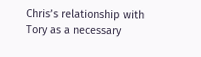Chris’s relationship with Tory as a necessary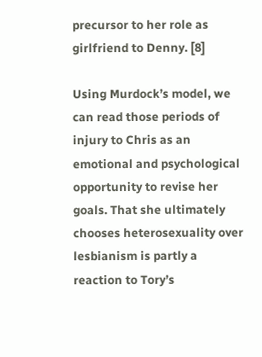precursor to her role as girlfriend to Denny. [8]

Using Murdock’s model, we can read those periods of injury to Chris as an emotional and psychological opportunity to revise her goals. That she ultimately chooses heterosexuality over lesbianism is partly a reaction to Tory’s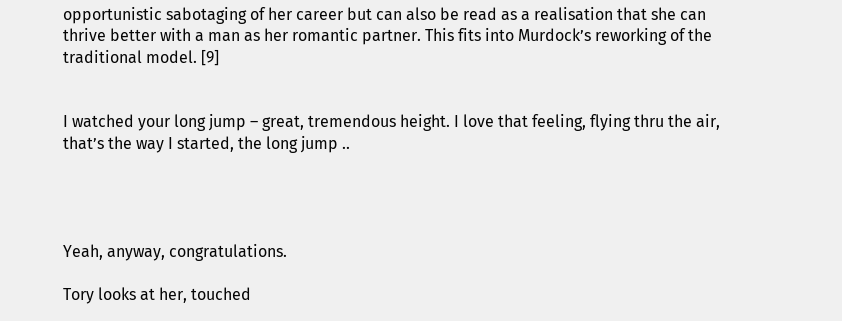opportunistic sabotaging of her career but can also be read as a realisation that she can thrive better with a man as her romantic partner. This fits into Murdock’s reworking of the traditional model. [9]


I watched your long jump – great, tremendous height. I love that feeling, flying thru the air, that’s the way I started, the long jump ..




Yeah, anyway, congratulations.

Tory looks at her, touched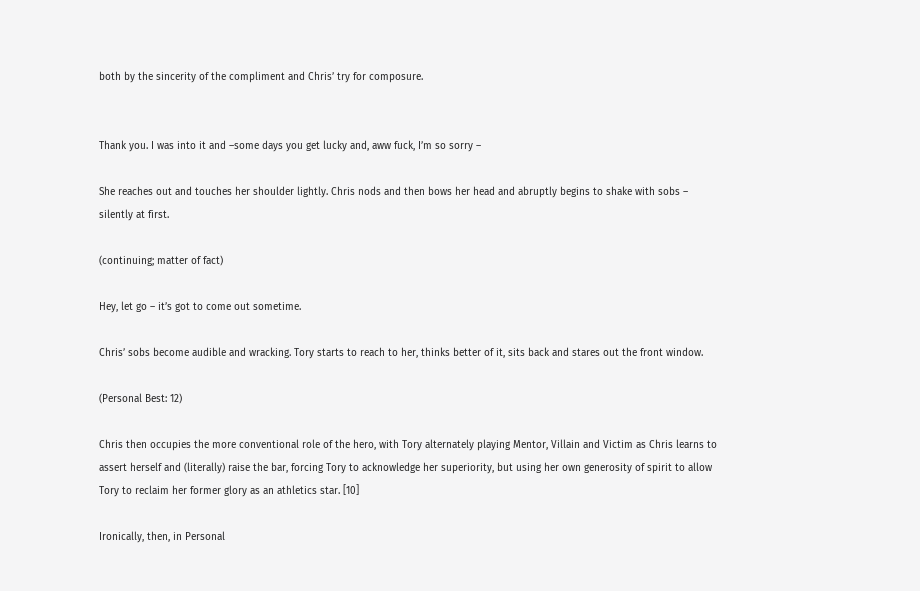both by the sincerity of the compliment and Chris’ try for composure.


Thank you. I was into it and –some days you get lucky and, aww fuck, I’m so sorry –

She reaches out and touches her shoulder lightly. Chris nods and then bows her head and abruptly begins to shake with sobs – silently at first.

(continuing; matter of fact)

Hey, let go – it’s got to come out sometime.

Chris’ sobs become audible and wracking. Tory starts to reach to her, thinks better of it, sits back and stares out the front window.

(Personal Best: 12)

Chris then occupies the more conventional role of the hero, with Tory alternately playing Mentor, Villain and Victim as Chris learns to assert herself and (literally) raise the bar, forcing Tory to acknowledge her superiority, but using her own generosity of spirit to allow Tory to reclaim her former glory as an athletics star. [10]

Ironically, then, in Personal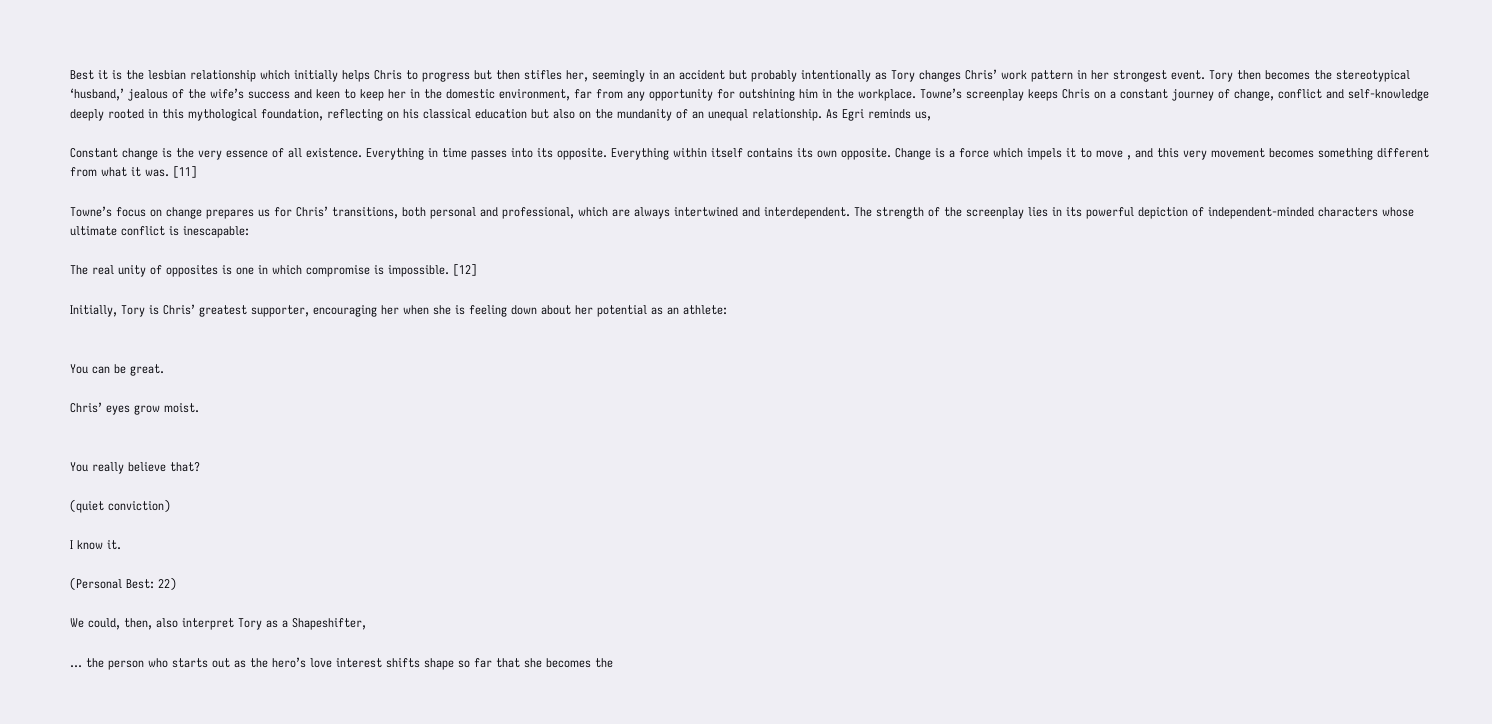Best it is the lesbian relationship which initially helps Chris to progress but then stifles her, seemingly in an accident but probably intentionally as Tory changes Chris’ work pattern in her strongest event. Tory then becomes the stereotypical ‘husband,’ jealous of the wife’s success and keen to keep her in the domestic environment, far from any opportunity for outshining him in the workplace. Towne’s screenplay keeps Chris on a constant journey of change, conflict and self-knowledge deeply rooted in this mythological foundation, reflecting on his classical education but also on the mundanity of an unequal relationship. As Egri reminds us,

Constant change is the very essence of all existence. Everything in time passes into its opposite. Everything within itself contains its own opposite. Change is a force which impels it to move , and this very movement becomes something different from what it was. [11]

Towne’s focus on change prepares us for Chris’ transitions, both personal and professional, which are always intertwined and interdependent. The strength of the screenplay lies in its powerful depiction of independent-minded characters whose ultimate conflict is inescapable:

The real unity of opposites is one in which compromise is impossible. [12]

Initially, Tory is Chris’ greatest supporter, encouraging her when she is feeling down about her potential as an athlete:


You can be great.

Chris’ eyes grow moist.


You really believe that?

(quiet conviction)

I know it.

(Personal Best: 22)

We could, then, also interpret Tory as a Shapeshifter,

… the person who starts out as the hero’s love interest shifts shape so far that she becomes the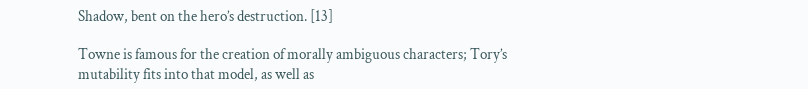Shadow, bent on the hero’s destruction. [13]

Towne is famous for the creation of morally ambiguous characters; Tory’s mutability fits into that model, as well as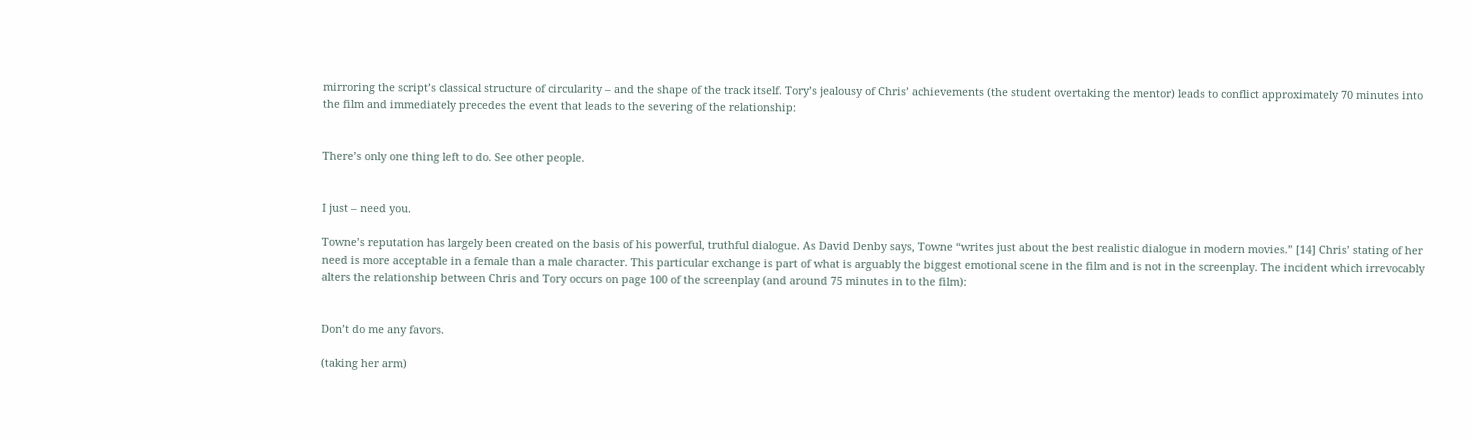mirroring the script’s classical structure of circularity – and the shape of the track itself. Tory’s jealousy of Chris’ achievements (the student overtaking the mentor) leads to conflict approximately 70 minutes into the film and immediately precedes the event that leads to the severing of the relationship:


There’s only one thing left to do. See other people.


I just – need you.

Towne’s reputation has largely been created on the basis of his powerful, truthful dialogue. As David Denby says, Towne “writes just about the best realistic dialogue in modern movies.” [14] Chris’ stating of her need is more acceptable in a female than a male character. This particular exchange is part of what is arguably the biggest emotional scene in the film and is not in the screenplay. The incident which irrevocably alters the relationship between Chris and Tory occurs on page 100 of the screenplay (and around 75 minutes in to the film):


Don’t do me any favors.

(taking her arm)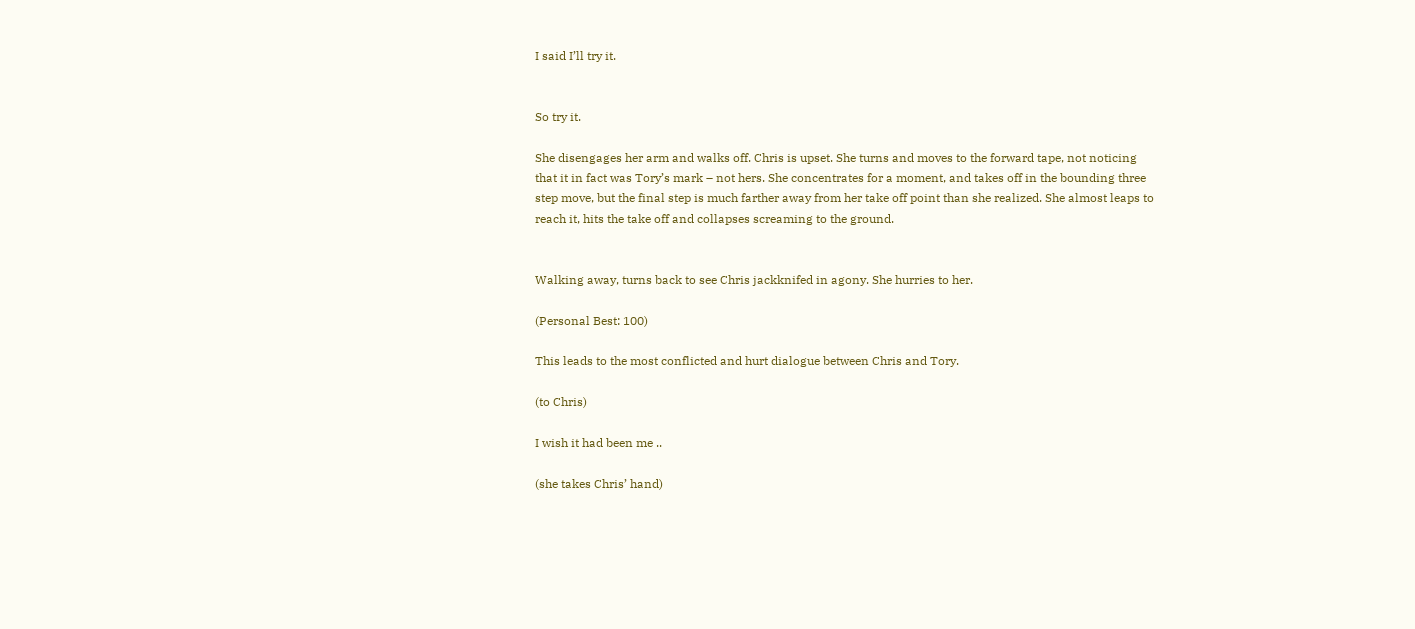I said I’ll try it.


So try it.

She disengages her arm and walks off. Chris is upset. She turns and moves to the forward tape, not noticing that it in fact was Tory’s mark – not hers. She concentrates for a moment, and takes off in the bounding three step move, but the final step is much farther away from her take off point than she realized. She almost leaps to reach it, hits the take off and collapses screaming to the ground.


Walking away, turns back to see Chris jackknifed in agony. She hurries to her.

(Personal Best: 100)

This leads to the most conflicted and hurt dialogue between Chris and Tory.

(to Chris)

I wish it had been me ..

(she takes Chris’ hand)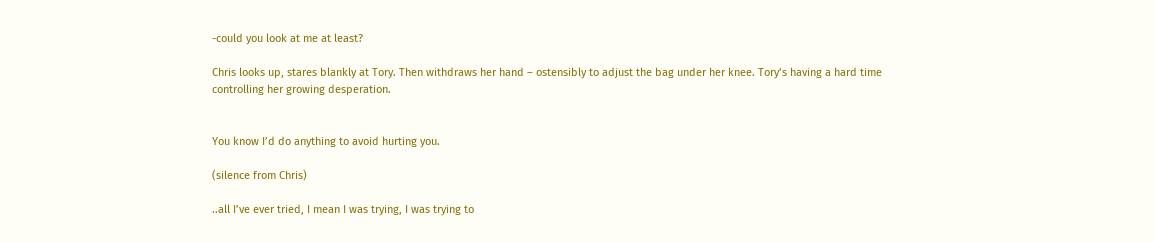-could you look at me at least?

Chris looks up, stares blankly at Tory. Then withdraws her hand – ostensibly to adjust the bag under her knee. Tory’s having a hard time controlling her growing desperation.


You know I’d do anything to avoid hurting you.

(silence from Chris)

..all I’ve ever tried, I mean I was trying, I was trying to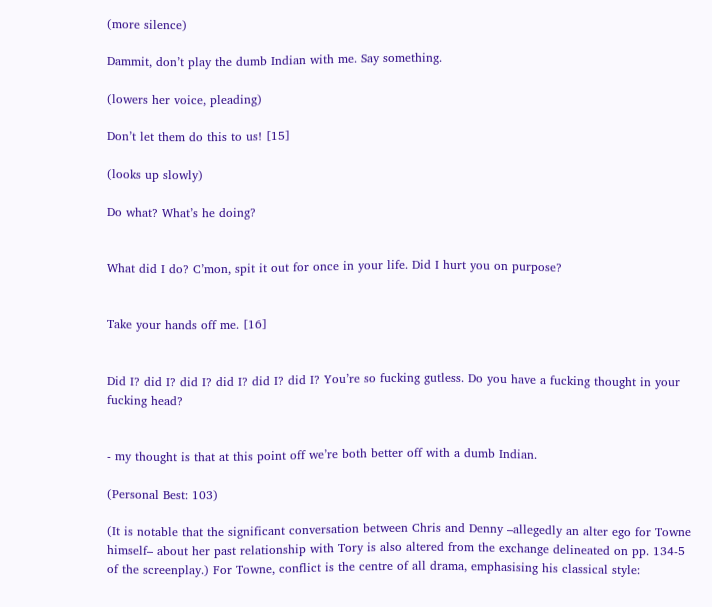(more silence)

Dammit, don’t play the dumb Indian with me. Say something.

(lowers her voice, pleading)

Don’t let them do this to us! [15]

(looks up slowly)

Do what? What’s he doing?


What did I do? C’mon, spit it out for once in your life. Did I hurt you on purpose?


Take your hands off me. [16]


Did I? did I? did I? did I? did I? did I? You’re so fucking gutless. Do you have a fucking thought in your fucking head?


- my thought is that at this point off we’re both better off with a dumb Indian.

(Personal Best: 103)

(It is notable that the significant conversation between Chris and Denny –allegedly an alter ego for Towne himself– about her past relationship with Tory is also altered from the exchange delineated on pp. 134-5 of the screenplay.) For Towne, conflict is the centre of all drama, emphasising his classical style: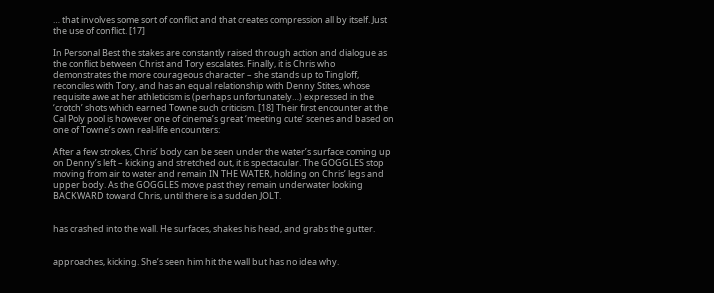… that involves some sort of conflict and that creates compression all by itself. Just the use of conflict. [17]

In Personal Best the stakes are constantly raised through action and dialogue as the conflict between Christ and Tory escalates. Finally, it is Chris who demonstrates the more courageous character – she stands up to Tingloff, reconciles with Tory, and has an equal relationship with Denny Stites, whose requisite awe at her athleticism is (perhaps unfortunately…) expressed in the ‘crotch’ shots which earned Towne such criticism. [18] Their first encounter at the Cal Poly pool is however one of cinema’s great ‘meeting cute’ scenes and based on one of Towne’s own real-life encounters:

After a few strokes, Chris’ body can be seen under the water’s surface coming up on Denny’s left – kicking and stretched out, it is spectacular. The GOGGLES stop moving from air to water and remain IN THE WATER, holding on Chris’ legs and upper body. As the GOGGLES move past they remain underwater looking BACKWARD toward Chris, until there is a sudden JOLT.


has crashed into the wall. He surfaces, shakes his head, and grabs the gutter.


approaches, kicking. She’s seen him hit the wall but has no idea why.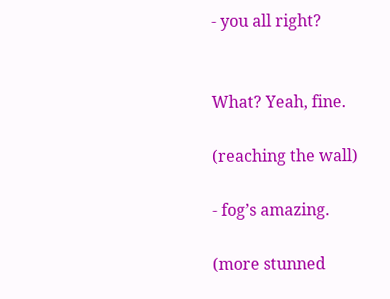- you all right?


What? Yeah, fine.

(reaching the wall)

- fog’s amazing.

(more stunned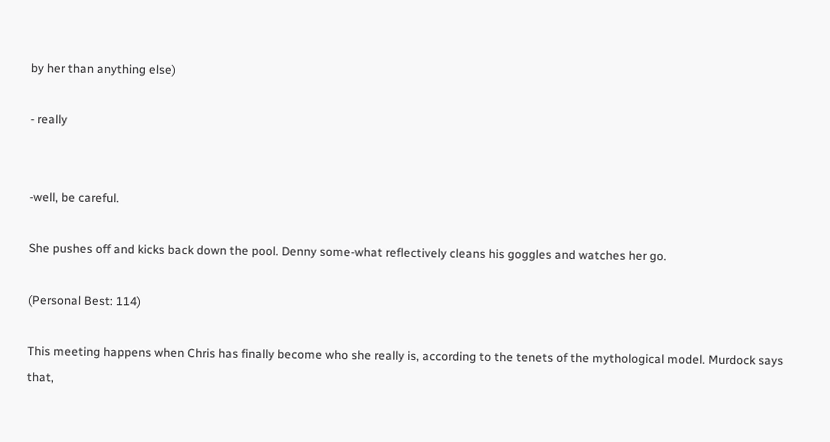by her than anything else)

- really


-well, be careful.

She pushes off and kicks back down the pool. Denny some-what reflectively cleans his goggles and watches her go.

(Personal Best: 114)

This meeting happens when Chris has finally become who she really is, according to the tenets of the mythological model. Murdock says that,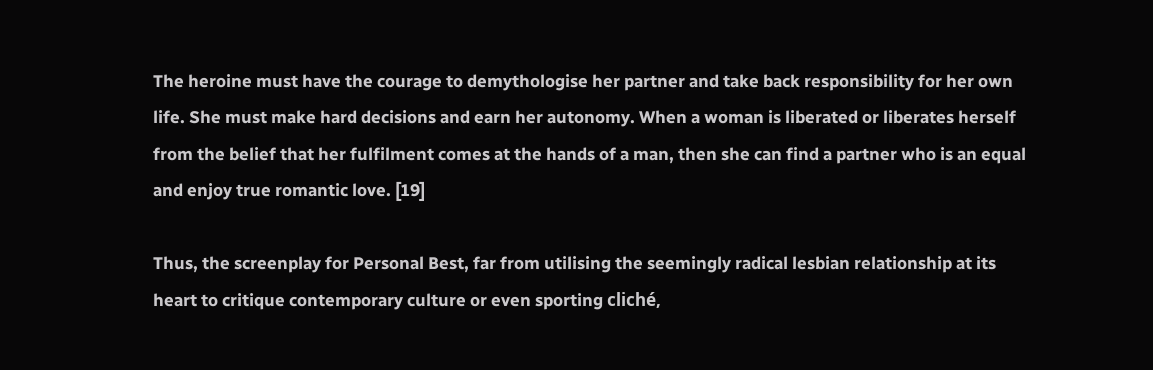The heroine must have the courage to demythologise her partner and take back responsibility for her own life. She must make hard decisions and earn her autonomy. When a woman is liberated or liberates herself from the belief that her fulfilment comes at the hands of a man, then she can find a partner who is an equal and enjoy true romantic love. [19]

Thus, the screenplay for Personal Best, far from utilising the seemingly radical lesbian relationship at its heart to critique contemporary culture or even sporting cliché,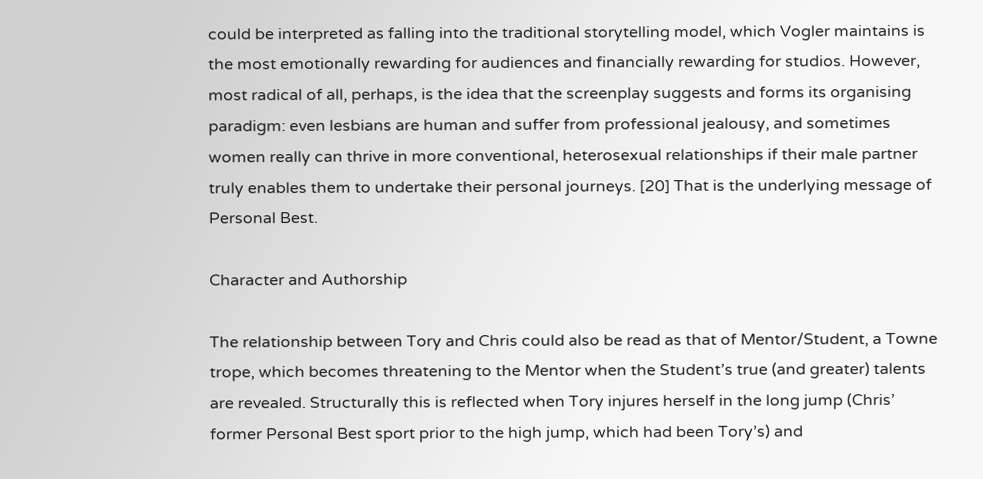could be interpreted as falling into the traditional storytelling model, which Vogler maintains is the most emotionally rewarding for audiences and financially rewarding for studios. However, most radical of all, perhaps, is the idea that the screenplay suggests and forms its organising paradigm: even lesbians are human and suffer from professional jealousy, and sometimes women really can thrive in more conventional, heterosexual relationships if their male partner truly enables them to undertake their personal journeys. [20] That is the underlying message of Personal Best.

Character and Authorship

The relationship between Tory and Chris could also be read as that of Mentor/Student, a Towne trope, which becomes threatening to the Mentor when the Student’s true (and greater) talents are revealed. Structurally this is reflected when Tory injures herself in the long jump (Chris’ former Personal Best sport prior to the high jump, which had been Tory’s) and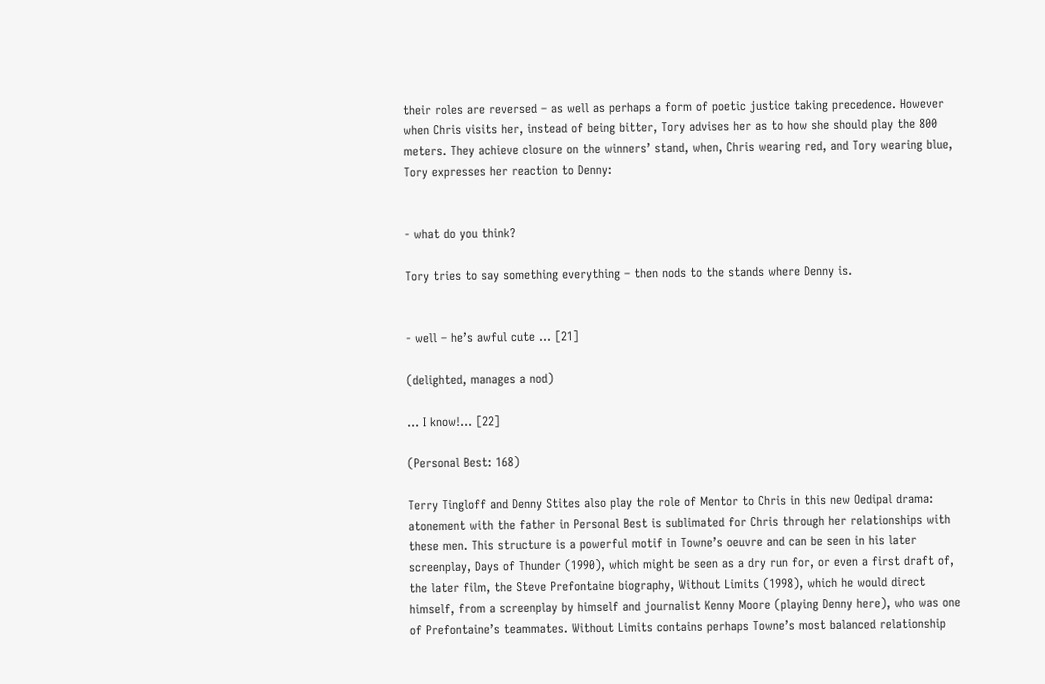their roles are reversed – as well as perhaps a form of poetic justice taking precedence. However when Chris visits her, instead of being bitter, Tory advises her as to how she should play the 800 meters. They achieve closure on the winners’ stand, when, Chris wearing red, and Tory wearing blue, Tory expresses her reaction to Denny:


- what do you think?

Tory tries to say something everything – then nods to the stands where Denny is.


- well – he’s awful cute … [21]

(delighted, manages a nod)

… I know!… [22]

(Personal Best: 168)

Terry Tingloff and Denny Stites also play the role of Mentor to Chris in this new Oedipal drama: atonement with the father in Personal Best is sublimated for Chris through her relationships with these men. This structure is a powerful motif in Towne’s oeuvre and can be seen in his later screenplay, Days of Thunder (1990), which might be seen as a dry run for, or even a first draft of, the later film, the Steve Prefontaine biography, Without Limits (1998), which he would direct himself, from a screenplay by himself and journalist Kenny Moore (playing Denny here), who was one of Prefontaine’s teammates. Without Limits contains perhaps Towne’s most balanced relationship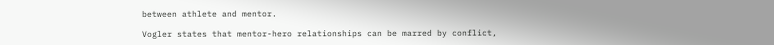between athlete and mentor.

Vogler states that mentor-hero relationships can be marred by conflict,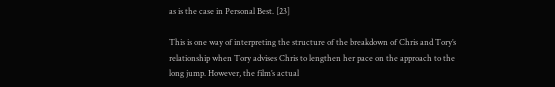as is the case in Personal Best. [23]

This is one way of interpreting the structure of the breakdown of Chris and Tory’s relationship when Tory advises Chris to lengthen her pace on the approach to the long jump. However, the film’s actual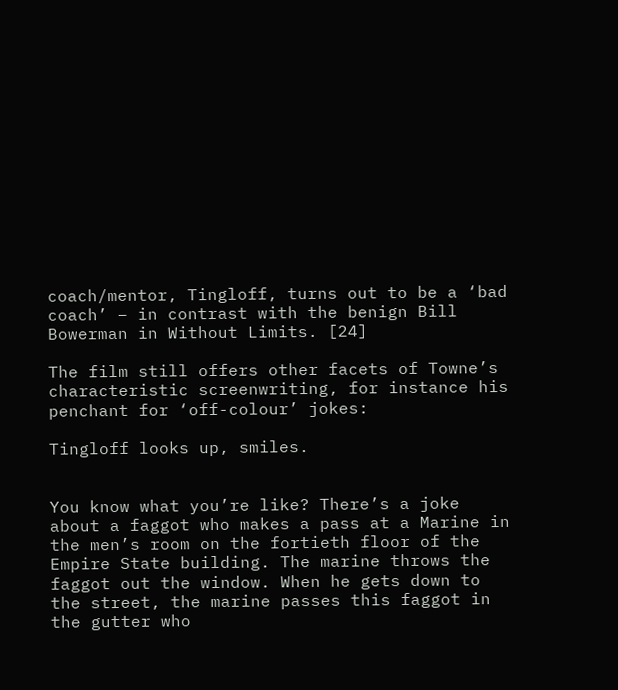coach/mentor, Tingloff, turns out to be a ‘bad coach’ – in contrast with the benign Bill Bowerman in Without Limits. [24]

The film still offers other facets of Towne’s characteristic screenwriting, for instance his penchant for ‘off-colour’ jokes:

Tingloff looks up, smiles.


You know what you’re like? There’s a joke about a faggot who makes a pass at a Marine in the men’s room on the fortieth floor of the Empire State building. The marine throws the faggot out the window. When he gets down to the street, the marine passes this faggot in the gutter who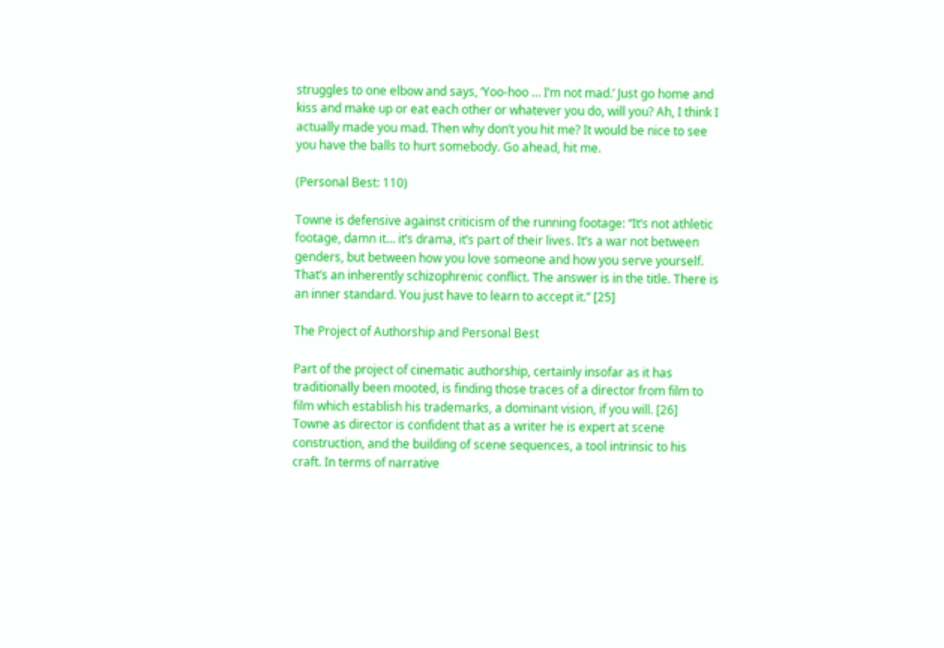struggles to one elbow and says, ‘Yoo-hoo … I’m not mad.’ Just go home and kiss and make up or eat each other or whatever you do, will you? Ah, I think I actually made you mad. Then why don’t you hit me? It would be nice to see you have the balls to hurt somebody. Go ahead, hit me.

(Personal Best: 110)

Towne is defensive against criticism of the running footage: “It’s not athletic footage, damn it… it’s drama, it’s part of their lives. It’s a war not between genders, but between how you love someone and how you serve yourself. That’s an inherently schizophrenic conflict. The answer is in the title. There is an inner standard. You just have to learn to accept it.” [25]

The Project of Authorship and Personal Best

Part of the project of cinematic authorship, certainly insofar as it has traditionally been mooted, is finding those traces of a director from film to film which establish his trademarks, a dominant vision, if you will. [26] Towne as director is confident that as a writer he is expert at scene construction, and the building of scene sequences, a tool intrinsic to his craft. In terms of narrative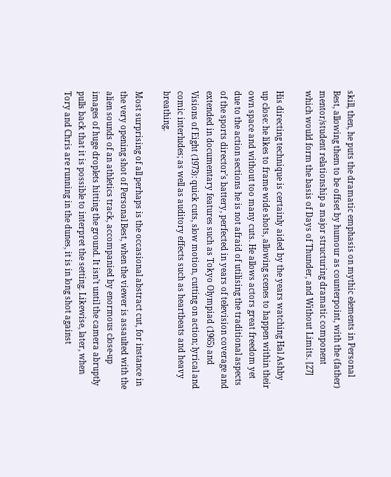skill, then, he puts the dramatic emphasis on mythic elements in Personal Best, allowing them to be offset by humour as counterpoint, with the (father) mentor/student relationship a major structuring dramatic component which would form the basis of Days of Thunder, and Without Limits. [27]

His directing technique is certainly aided by the years watching Hal Ashby up close: he likes to frame wide shots, allowing scenes to happen within their own space and without too many cuts. He allows actors great freedom yet due to the action sections he is not afraid of utilising the traditional aspects of the sports director’s battery, perfected in years of television coverage and extended in documentary features such as Tokyo Olympiad (1965) and Visions of Eight (1973): quick cuts, slow motion, cutting on action; lyrical and comic interludes; as well as auditory effects such as heartbeats and heavy breathing.

Most surprising of all perhaps is the occasional abstract cut, for instance in the very opening shot of Personal Best, when the viewer is assaulted with the alien sounds of an athletics track, accompanied by enormous close-up images of huge droplets hitting the ground. It isn’t until the camera abruptly pulls back that it is possible to interpret the setting. Likewise, later, when Tory and Chris are running in the dunes, it is in long shot against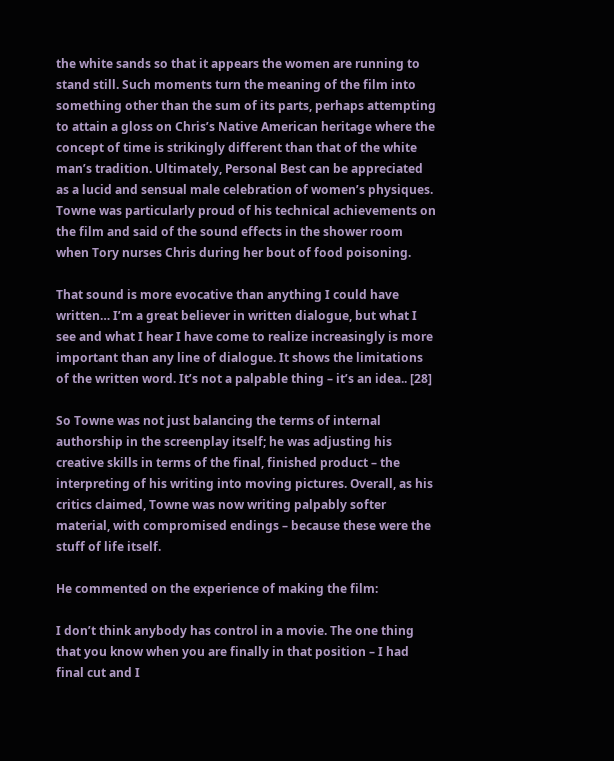the white sands so that it appears the women are running to stand still. Such moments turn the meaning of the film into something other than the sum of its parts, perhaps attempting to attain a gloss on Chris’s Native American heritage where the concept of time is strikingly different than that of the white man’s tradition. Ultimately, Personal Best can be appreciated as a lucid and sensual male celebration of women’s physiques. Towne was particularly proud of his technical achievements on the film and said of the sound effects in the shower room when Tory nurses Chris during her bout of food poisoning.

That sound is more evocative than anything I could have written… I’m a great believer in written dialogue, but what I see and what I hear I have come to realize increasingly is more important than any line of dialogue. It shows the limitations of the written word. It’s not a palpable thing – it’s an idea.. [28]

So Towne was not just balancing the terms of internal authorship in the screenplay itself; he was adjusting his creative skills in terms of the final, finished product – the interpreting of his writing into moving pictures. Overall, as his critics claimed, Towne was now writing palpably softer material, with compromised endings – because these were the stuff of life itself.

He commented on the experience of making the film:

I don’t think anybody has control in a movie. The one thing that you know when you are finally in that position – I had final cut and I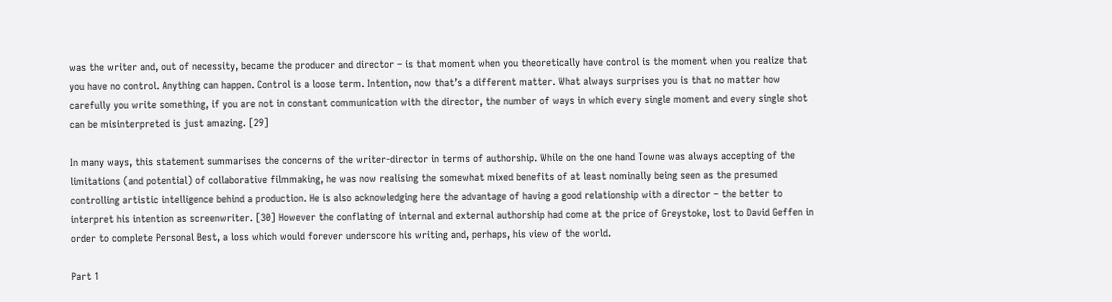was the writer and, out of necessity, became the producer and director – is that moment when you theoretically have control is the moment when you realize that you have no control. Anything can happen. Control is a loose term. Intention, now that’s a different matter. What always surprises you is that no matter how carefully you write something, if you are not in constant communication with the director, the number of ways in which every single moment and every single shot can be misinterpreted is just amazing. [29]

In many ways, this statement summarises the concerns of the writer-director in terms of authorship. While on the one hand Towne was always accepting of the limitations (and potential) of collaborative filmmaking, he was now realising the somewhat mixed benefits of at least nominally being seen as the presumed controlling artistic intelligence behind a production. He is also acknowledging here the advantage of having a good relationship with a director – the better to interpret his intention as screenwriter. [30] However the conflating of internal and external authorship had come at the price of Greystoke, lost to David Geffen in order to complete Personal Best, a loss which would forever underscore his writing and, perhaps, his view of the world.

Part 1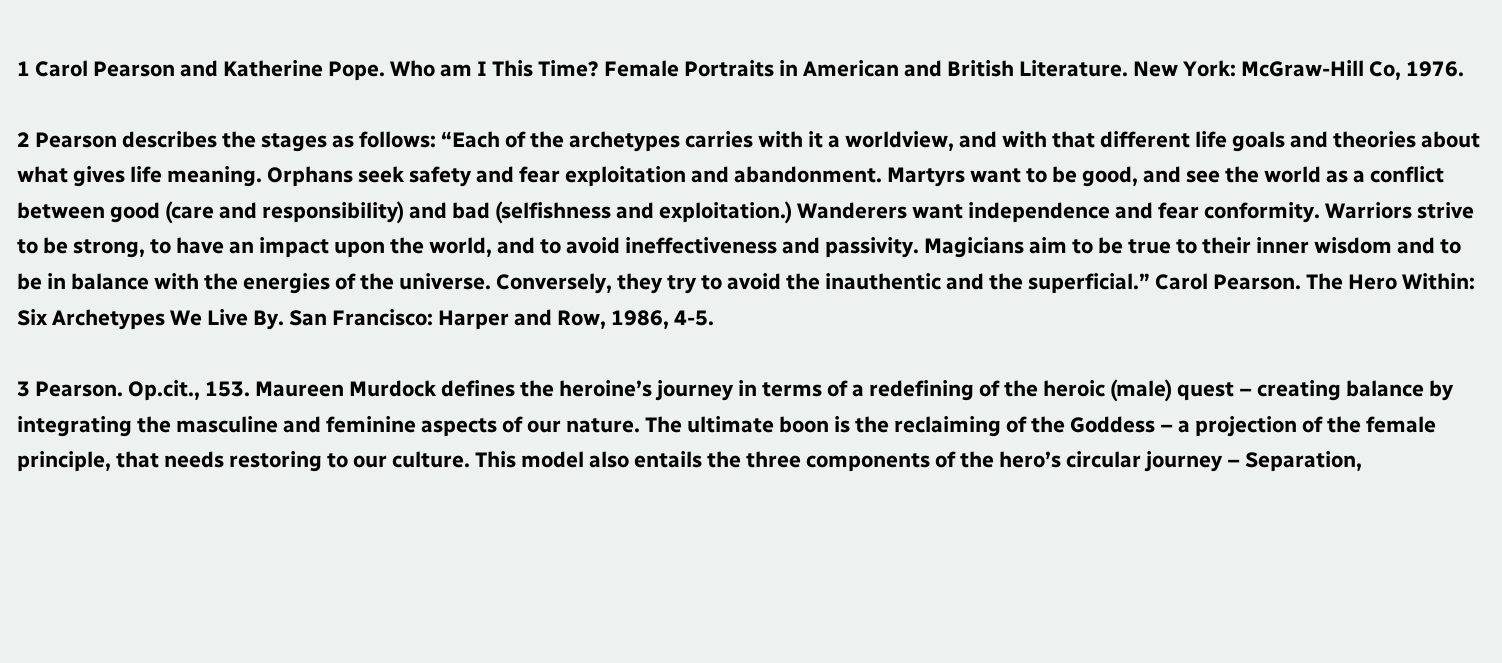1 Carol Pearson and Katherine Pope. Who am I This Time? Female Portraits in American and British Literature. New York: McGraw-Hill Co, 1976.

2 Pearson describes the stages as follows: “Each of the archetypes carries with it a worldview, and with that different life goals and theories about what gives life meaning. Orphans seek safety and fear exploitation and abandonment. Martyrs want to be good, and see the world as a conflict between good (care and responsibility) and bad (selfishness and exploitation.) Wanderers want independence and fear conformity. Warriors strive to be strong, to have an impact upon the world, and to avoid ineffectiveness and passivity. Magicians aim to be true to their inner wisdom and to be in balance with the energies of the universe. Conversely, they try to avoid the inauthentic and the superficial.” Carol Pearson. The Hero Within: Six Archetypes We Live By. San Francisco: Harper and Row, 1986, 4-5.

3 Pearson. Op.cit., 153. Maureen Murdock defines the heroine’s journey in terms of a redefining of the heroic (male) quest – creating balance by integrating the masculine and feminine aspects of our nature. The ultimate boon is the reclaiming of the Goddess – a projection of the female principle, that needs restoring to our culture. This model also entails the three components of the hero’s circular journey – Separation,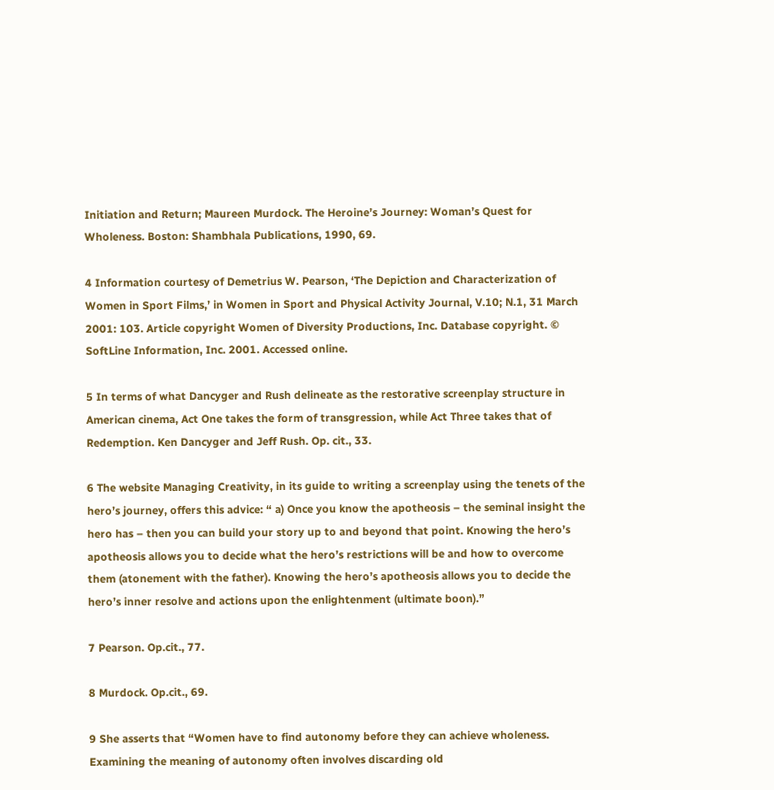Initiation and Return; Maureen Murdock. The Heroine’s Journey: Woman’s Quest for Wholeness. Boston: Shambhala Publications, 1990, 69.

4 Information courtesy of Demetrius W. Pearson, ‘The Depiction and Characterization of Women in Sport Films,’ in Women in Sport and Physical Activity Journal, V.10; N.1, 31 March 2001: 103. Article copyright Women of Diversity Productions, Inc. Database copyright. © SoftLine Information, Inc. 2001. Accessed online.

5 In terms of what Dancyger and Rush delineate as the restorative screenplay structure in American cinema, Act One takes the form of transgression, while Act Three takes that of Redemption. Ken Dancyger and Jeff Rush. Op. cit., 33.

6 The website Managing Creativity, in its guide to writing a screenplay using the tenets of the hero’s journey, offers this advice: “ a) Once you know the apotheosis – the seminal insight the hero has – then you can build your story up to and beyond that point. Knowing the hero’s apotheosis allows you to decide what the hero’s restrictions will be and how to overcome them (atonement with the father). Knowing the hero’s apotheosis allows you to decide the hero’s inner resolve and actions upon the enlightenment (ultimate boon).”

7 Pearson. Op.cit., 77.

8 Murdock. Op.cit., 69.

9 She asserts that “Women have to find autonomy before they can achieve wholeness. Examining the meaning of autonomy often involves discarding old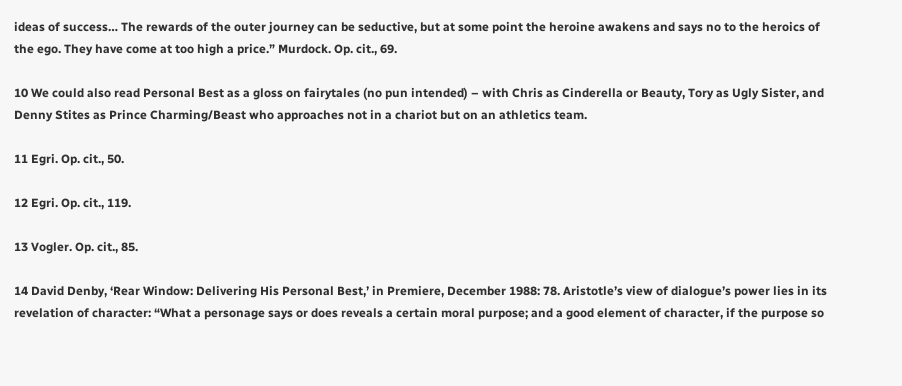ideas of success… The rewards of the outer journey can be seductive, but at some point the heroine awakens and says no to the heroics of the ego. They have come at too high a price.” Murdock. Op. cit., 69.

10 We could also read Personal Best as a gloss on fairytales (no pun intended) – with Chris as Cinderella or Beauty, Tory as Ugly Sister, and Denny Stites as Prince Charming/Beast who approaches not in a chariot but on an athletics team.

11 Egri. Op. cit., 50.

12 Egri. Op. cit., 119.

13 Vogler. Op. cit., 85.

14 David Denby, ‘Rear Window: Delivering His Personal Best,’ in Premiere, December 1988: 78. Aristotle’s view of dialogue’s power lies in its revelation of character: “What a personage says or does reveals a certain moral purpose; and a good element of character, if the purpose so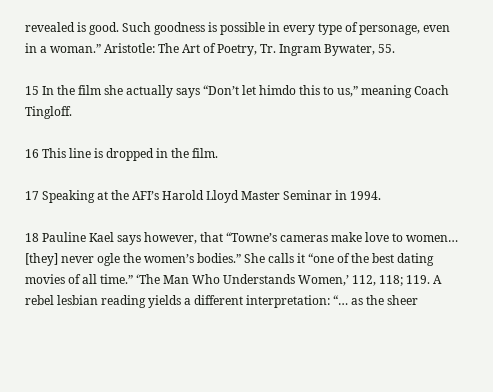revealed is good. Such goodness is possible in every type of personage, even in a woman.” Aristotle: The Art of Poetry, Tr. Ingram Bywater, 55.

15 In the film she actually says “Don’t let himdo this to us,” meaning Coach Tingloff.

16 This line is dropped in the film.

17 Speaking at the AFI’s Harold Lloyd Master Seminar in 1994.

18 Pauline Kael says however, that “Towne’s cameras make love to women… [they] never ogle the women’s bodies.” She calls it “one of the best dating movies of all time.” ‘The Man Who Understands Women,’ 112, 118; 119. A rebel lesbian reading yields a different interpretation: “… as the sheer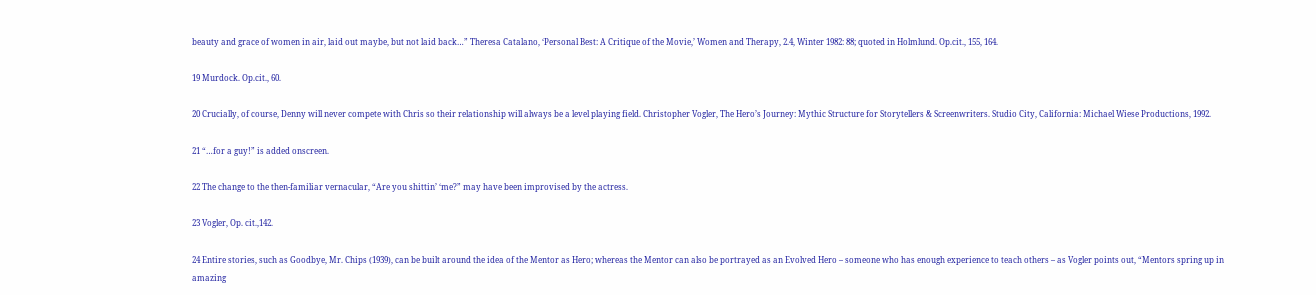beauty and grace of women in air, laid out maybe, but not laid back…” Theresa Catalano, ‘Personal Best: A Critique of the Movie,’ Women and Therapy, 2.4, Winter 1982: 88; quoted in Holmlund. Op.cit., 155, 164.

19 Murdock. Op.cit., 60.

20 Crucially, of course, Denny will never compete with Chris so their relationship will always be a level playing field. Christopher Vogler, The Hero’s Journey: Mythic Structure for Storytellers & Screenwriters. Studio City, California: Michael Wiese Productions, 1992.

21 “…for a guy!” is added onscreen.

22 The change to the then-familiar vernacular, “Are you shittin’ ‘me?” may have been improvised by the actress.

23 Vogler, Op. cit.,142.

24 Entire stories, such as Goodbye, Mr. Chips (1939), can be built around the idea of the Mentor as Hero; whereas the Mentor can also be portrayed as an Evolved Hero – someone who has enough experience to teach others – as Vogler points out, “Mentors spring up in amazing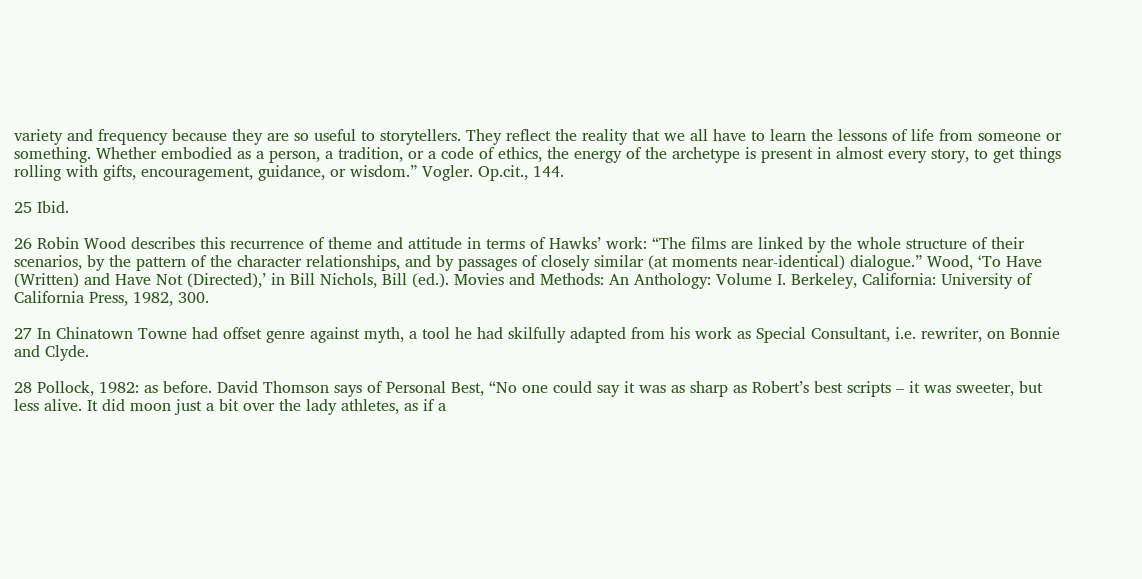variety and frequency because they are so useful to storytellers. They reflect the reality that we all have to learn the lessons of life from someone or something. Whether embodied as a person, a tradition, or a code of ethics, the energy of the archetype is present in almost every story, to get things rolling with gifts, encouragement, guidance, or wisdom.” Vogler. Op.cit., 144.

25 Ibid.

26 Robin Wood describes this recurrence of theme and attitude in terms of Hawks’ work: “The films are linked by the whole structure of their scenarios, by the pattern of the character relationships, and by passages of closely similar (at moments near-identical) dialogue.” Wood, ‘To Have (Written) and Have Not (Directed),’ in Bill Nichols, Bill (ed.). Movies and Methods: An Anthology: Volume I. Berkeley, California: University of California Press, 1982, 300.

27 In Chinatown Towne had offset genre against myth, a tool he had skilfully adapted from his work as Special Consultant, i.e. rewriter, on Bonnie and Clyde.

28 Pollock, 1982: as before. David Thomson says of Personal Best, “No one could say it was as sharp as Robert’s best scripts – it was sweeter, but less alive. It did moon just a bit over the lady athletes, as if a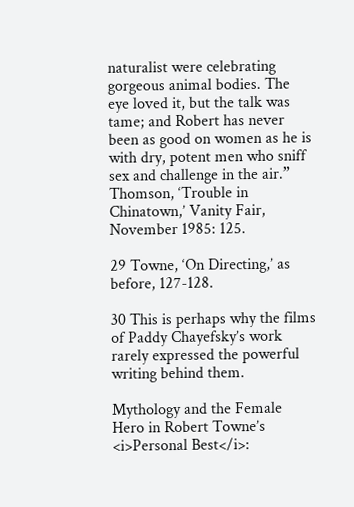naturalist were celebrating gorgeous animal bodies. The eye loved it, but the talk was tame; and Robert has never been as good on women as he is with dry, potent men who sniff sex and challenge in the air.” Thomson, ‘Trouble in Chinatown,’ Vanity Fair, November 1985: 125.

29 Towne, ‘On Directing,’ as before, 127-128.

30 This is perhaps why the films of Paddy Chayefsky’s work rarely expressed the powerful writing behind them.

Mythology and the Female Hero in Robert Towne’s <i>Personal Best</i>: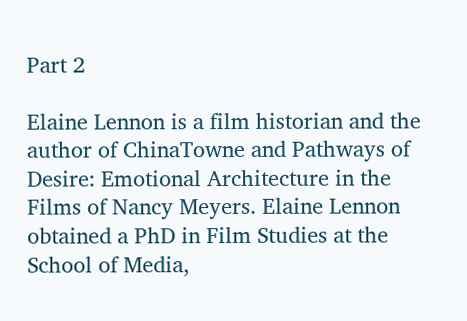Part 2

Elaine Lennon is a film historian and the author of ChinaTowne and Pathways of Desire: Emotional Architecture in the Films of Nancy Meyers. Elaine Lennon obtained a PhD in Film Studies at the School of Media,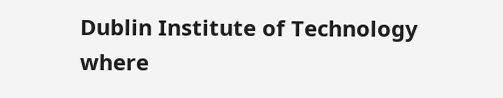Dublin Institute of Technology where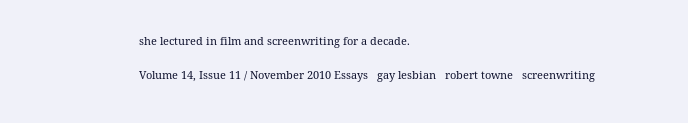she lectured in film and screenwriting for a decade.

Volume 14, Issue 11 / November 2010 Essays   gay lesbian   robert towne   screenwriting